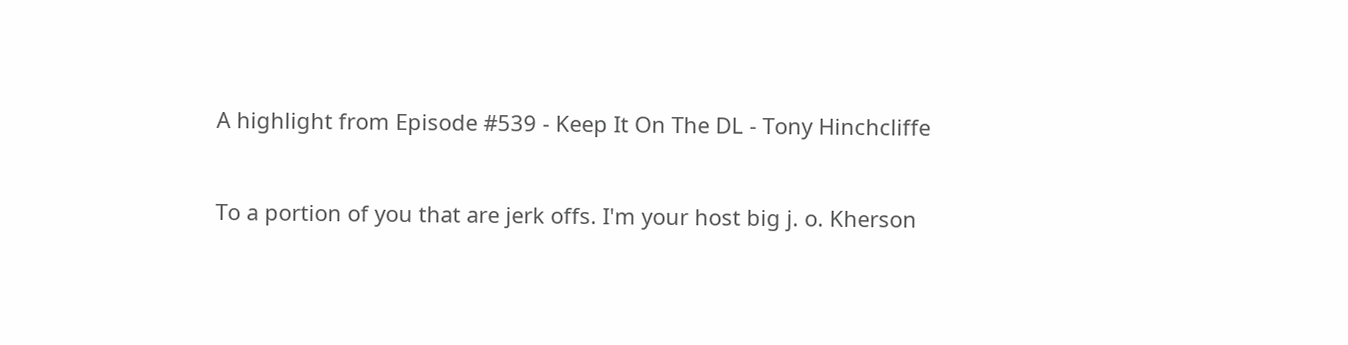A highlight from Episode #539 - Keep It On The DL - Tony Hinchcliffe


To a portion of you that are jerk offs. I'm your host big j. o. Kherson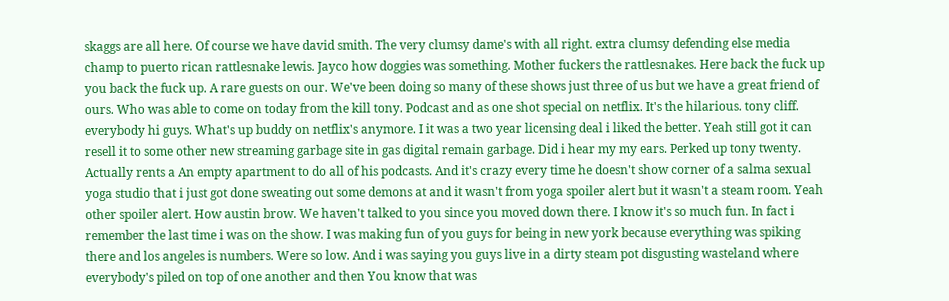skaggs are all here. Of course we have david smith. The very clumsy dame's with all right. extra clumsy defending else media champ to puerto rican rattlesnake lewis. Jayco how doggies was something. Mother fuckers the rattlesnakes. Here back the fuck up you back the fuck up. A rare guests on our. We've been doing so many of these shows just three of us but we have a great friend of ours. Who was able to come on today from the kill tony. Podcast and as one shot special on netflix. It's the hilarious. tony cliff. everybody hi guys. What's up buddy on netflix's anymore. I it was a two year licensing deal i liked the better. Yeah still got it can resell it to some other new streaming garbage site in gas digital remain garbage. Did i hear my my ears. Perked up tony twenty. Actually rents a An empty apartment to do all of his podcasts. And it's crazy every time he doesn't show corner of a salma sexual yoga studio that i just got done sweating out some demons at and it wasn't from yoga spoiler alert but it wasn't a steam room. Yeah other spoiler alert. How austin brow. We haven't talked to you since you moved down there. I know it's so much fun. In fact i remember the last time i was on the show. I was making fun of you guys for being in new york because everything was spiking there and los angeles is numbers. Were so low. And i was saying you guys live in a dirty steam pot disgusting wasteland where everybody's piled on top of one another and then You know that was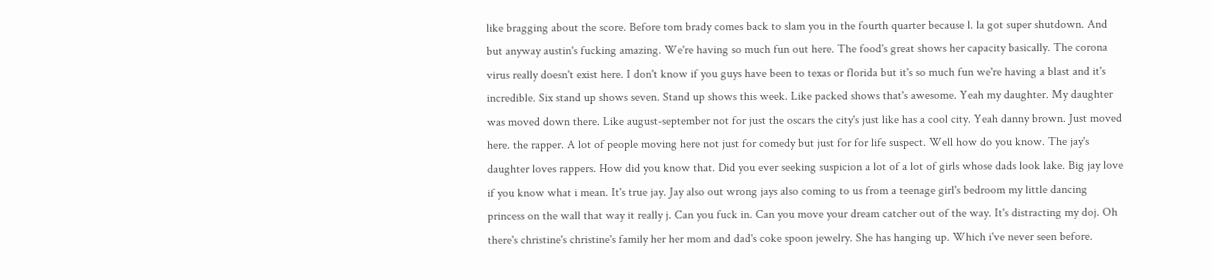like bragging about the score. Before tom brady comes back to slam you in the fourth quarter because l. la got super shutdown. And but anyway austin's fucking amazing. We're having so much fun out here. The food's great shows her capacity basically. The corona virus really doesn't exist here. I don't know if you guys have been to texas or florida but it's so much fun we're having a blast and it's incredible. Six stand up shows seven. Stand up shows this week. Like packed shows that's awesome. Yeah my daughter. My daughter was moved down there. Like august-september not for just the oscars the city's just like has a cool city. Yeah danny brown. Just moved here. the rapper. A lot of people moving here not just for comedy but just for for life suspect. Well how do you know. The jay's daughter loves rappers. How did you know that. Did you ever seeking suspicion a lot of a lot of girls whose dads look lake. Big jay love if you know what i mean. It's true jay. Jay also out wrong jays also coming to us from a teenage girl's bedroom my little dancing princess on the wall that way it really j. Can you fuck in. Can you move your dream catcher out of the way. It's distracting my doj. Oh there's christine's christine's family her her mom and dad's coke spoon jewelry. She has hanging up. Which i've never seen before.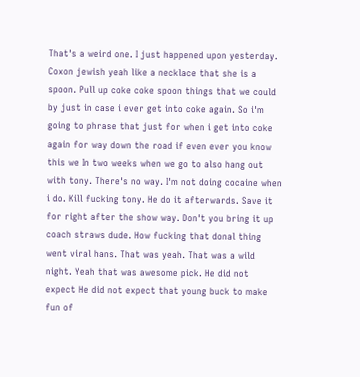That's a weird one. I just happened upon yesterday. Coxon jewish yeah like a necklace that she is a spoon. Pull up coke coke spoon things that we could by just in case i ever get into coke again. So i'm going to phrase that just for when i get into coke again for way down the road if even ever you know this we In two weeks when we go to also hang out with tony. There's no way. I'm not doing cocaine when i do. Kill fucking tony. He do it afterwards. Save it for right after the show way. Don't you bring it up coach straws dude. How fucking that donal thing went viral hans. That was yeah. That was a wild night. Yeah that was awesome pick. He did not expect He did not expect that young buck to make fun of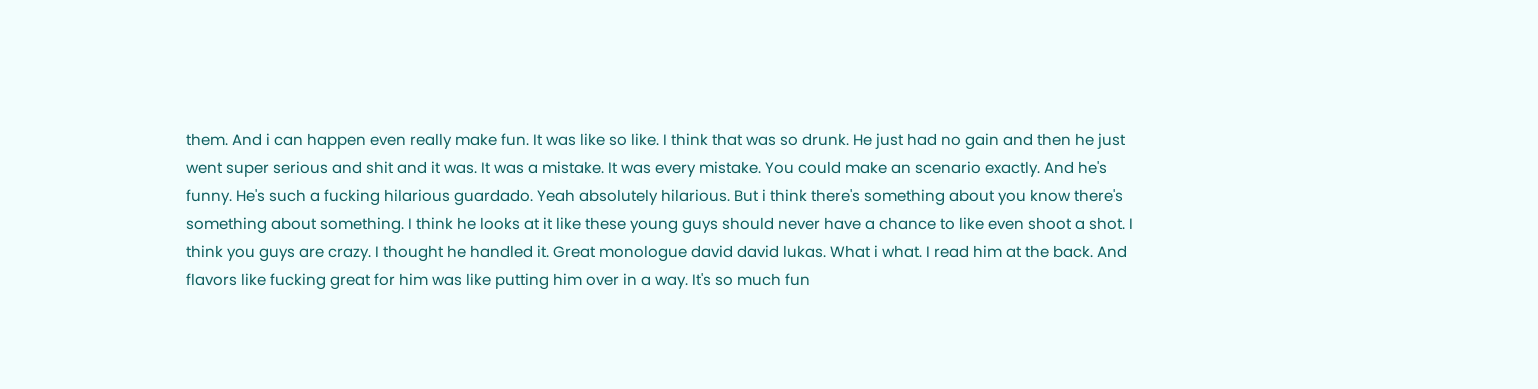them. And i can happen even really make fun. It was like so like. I think that was so drunk. He just had no gain and then he just went super serious and shit and it was. It was a mistake. It was every mistake. You could make an scenario exactly. And he's funny. He's such a fucking hilarious guardado. Yeah absolutely hilarious. But i think there's something about you know there's something about something. I think he looks at it like these young guys should never have a chance to like even shoot a shot. I think you guys are crazy. I thought he handled it. Great monologue david david lukas. What i what. I read him at the back. And flavors like fucking great for him was like putting him over in a way. It's so much fun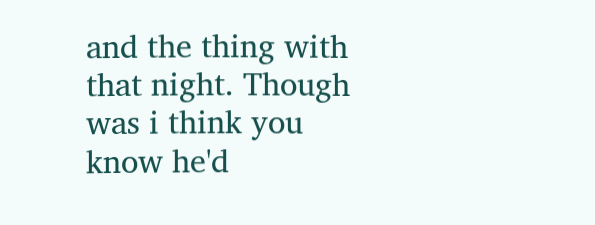and the thing with that night. Though was i think you know he'd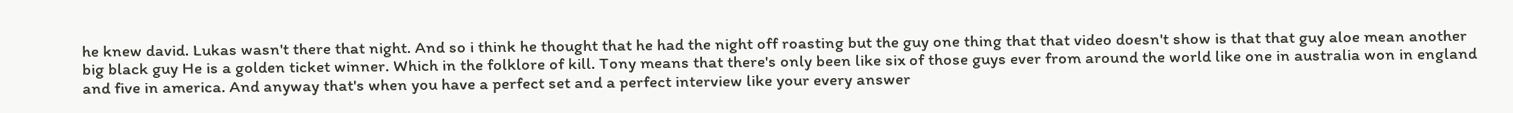he knew david. Lukas wasn't there that night. And so i think he thought that he had the night off roasting but the guy one thing that that video doesn't show is that that guy aloe mean another big black guy He is a golden ticket winner. Which in the folklore of kill. Tony means that there's only been like six of those guys ever from around the world like one in australia won in england and five in america. And anyway that's when you have a perfect set and a perfect interview like your every answer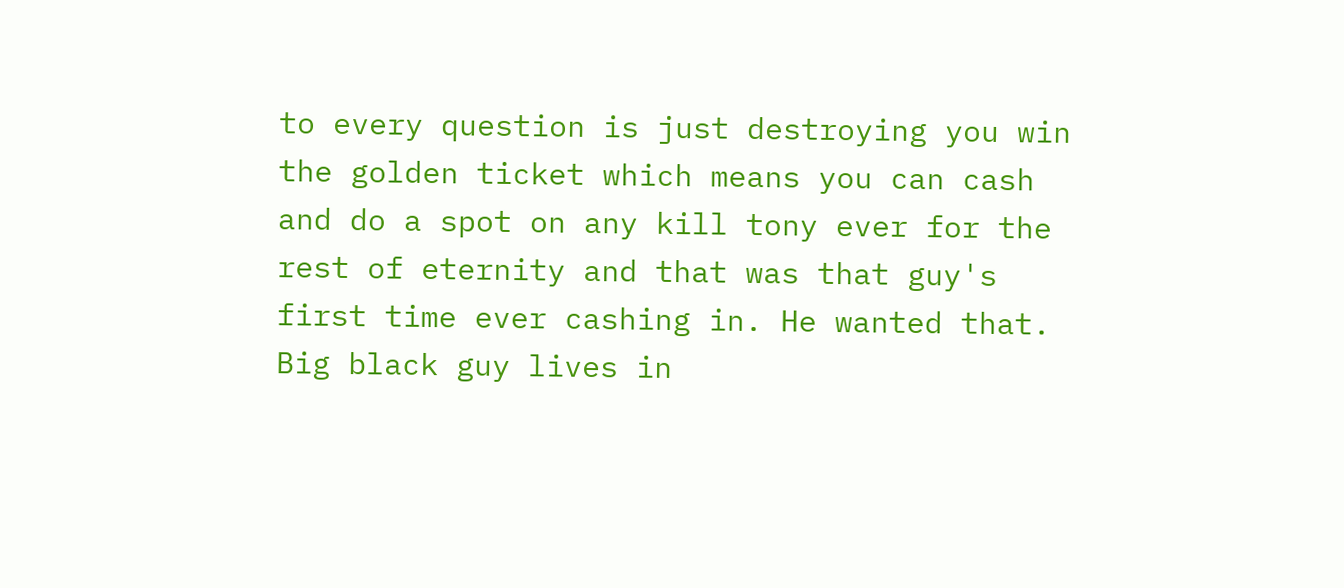to every question is just destroying you win the golden ticket which means you can cash and do a spot on any kill tony ever for the rest of eternity and that was that guy's first time ever cashing in. He wanted that. Big black guy lives in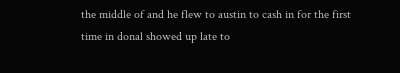the middle of and he flew to austin to cash in for the first time in donal showed up late to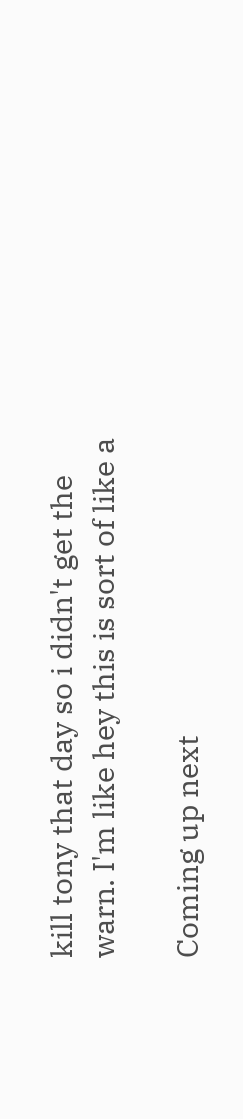kill tony that day so i didn't get the warn. I'm like hey this is sort of like a

Coming up next